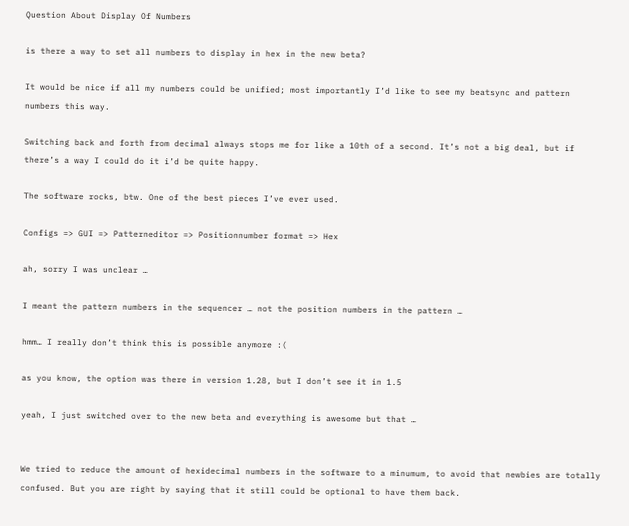Question About Display Of Numbers

is there a way to set all numbers to display in hex in the new beta?

It would be nice if all my numbers could be unified; most importantly I’d like to see my beatsync and pattern numbers this way.

Switching back and forth from decimal always stops me for like a 10th of a second. It’s not a big deal, but if there’s a way I could do it i’d be quite happy.

The software rocks, btw. One of the best pieces I’ve ever used.

Configs => GUI => Patterneditor => Positionnumber format => Hex

ah, sorry I was unclear …

I meant the pattern numbers in the sequencer … not the position numbers in the pattern …

hmm… I really don’t think this is possible anymore :(

as you know, the option was there in version 1.28, but I don’t see it in 1.5

yeah, I just switched over to the new beta and everything is awesome but that …


We tried to reduce the amount of hexidecimal numbers in the software to a minumum, to avoid that newbies are totally confused. But you are right by saying that it still could be optional to have them back.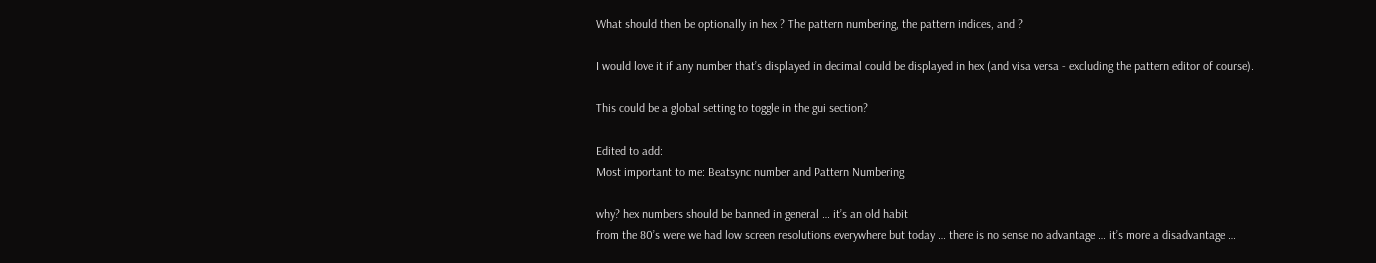What should then be optionally in hex ? The pattern numbering, the pattern indices, and ?

I would love it if any number that’s displayed in decimal could be displayed in hex (and visa versa - excluding the pattern editor of course).

This could be a global setting to toggle in the gui section?

Edited to add:
Most important to me: Beatsync number and Pattern Numbering

why? hex numbers should be banned in general … it’s an old habit
from the 80’s were we had low screen resolutions everywhere but today … there is no sense no advantage … it’s more a disadvantage …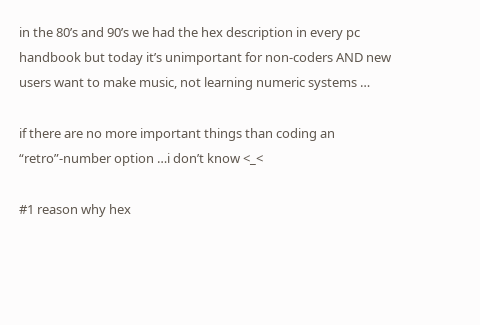in the 80’s and 90’s we had the hex description in every pc handbook but today it’s unimportant for non-coders AND new users want to make music, not learning numeric systems …

if there are no more important things than coding an “retro”-number option …i don’t know <_<

#1 reason why hex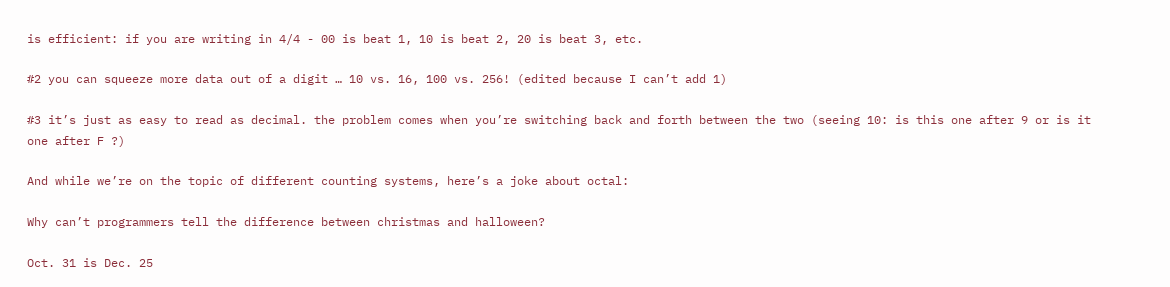is efficient: if you are writing in 4/4 - 00 is beat 1, 10 is beat 2, 20 is beat 3, etc.

#2 you can squeeze more data out of a digit … 10 vs. 16, 100 vs. 256! (edited because I can’t add 1)

#3 it’s just as easy to read as decimal. the problem comes when you’re switching back and forth between the two (seeing 10: is this one after 9 or is it one after F ?)

And while we’re on the topic of different counting systems, here’s a joke about octal:

Why can’t programmers tell the difference between christmas and halloween?

Oct. 31 is Dec. 25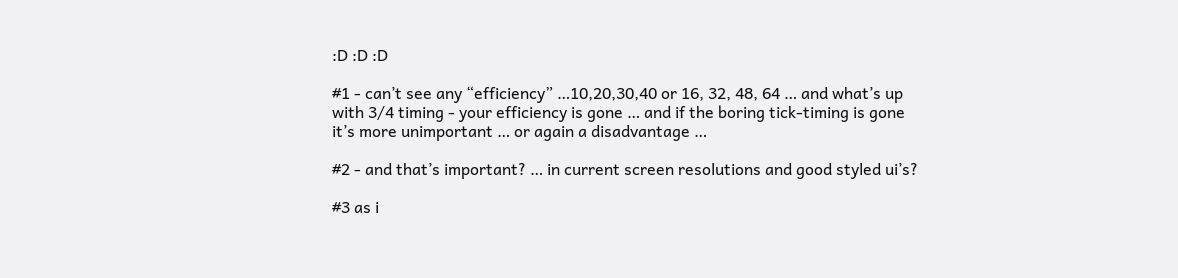:D :D :D

#1 - can’t see any “efficiency” …10,20,30,40 or 16, 32, 48, 64 … and what’s up with 3/4 timing - your efficiency is gone … and if the boring tick-timing is gone it’s more unimportant … or again a disadvantage …

#2 - and that’s important? … in current screen resolutions and good styled ui’s?

#3 as i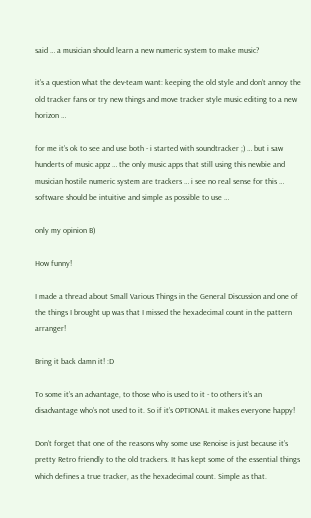said … a musician should learn a new numeric system to make music?

it’s a question what the dev-team want: keeping the old style and don’t annoy the old tracker fans or try new things and move tracker style music editing to a new horizon …

for me it’s ok to see and use both - i started with soundtracker ;) … but i saw hunderts of music appz … the only music apps that still using this newbie and musician hostile numeric system are trackers … i see no real sense for this … software should be intuitive and simple as possible to use …

only my opinion B)

How funny!

I made a thread about Small Various Things in the General Discussion and one of the things I brought up was that I missed the hexadecimal count in the pattern arranger!

Bring it back damn it! :D

To some it’s an advantage, to those who is used to it - to others it’s an disadvantage who’s not used to it. So if it’s OPTIONAL it makes everyone happy!

Don’t forget that one of the reasons why some use Renoise is just because it’s pretty Retro friendly to the old trackers. It has kept some of the essential things which defines a true tracker, as the hexadecimal count. Simple as that.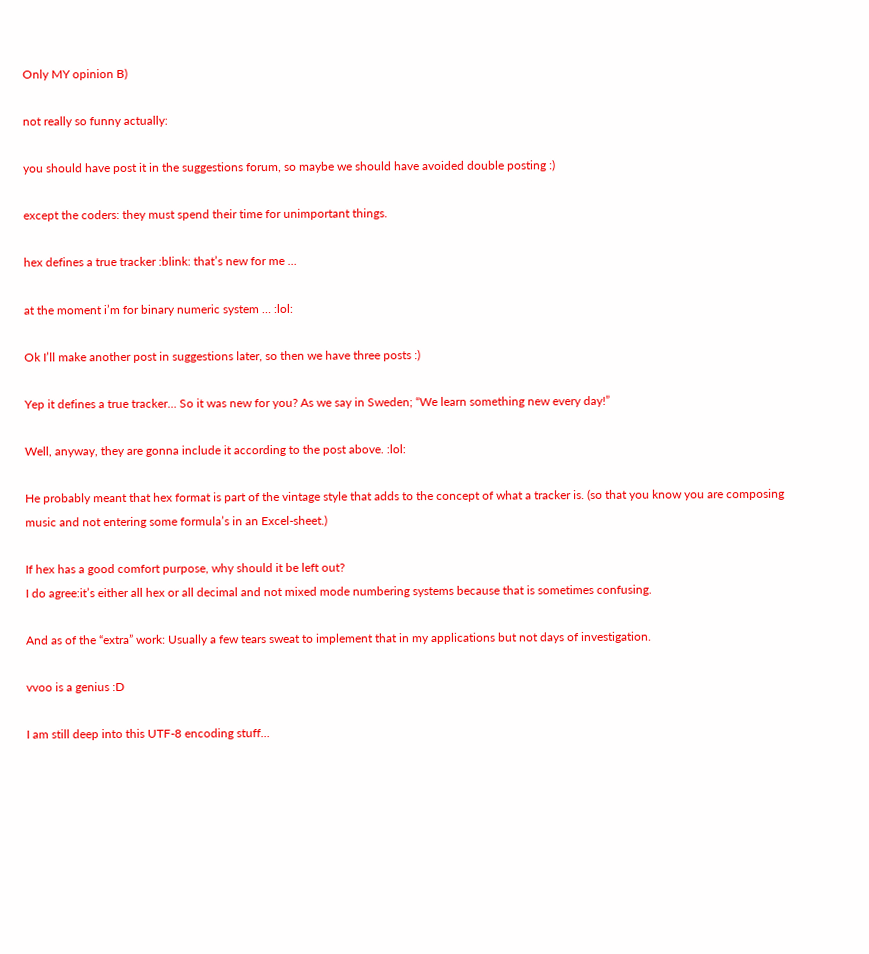Only MY opinion B)

not really so funny actually:

you should have post it in the suggestions forum, so maybe we should have avoided double posting :)

except the coders: they must spend their time for unimportant things.

hex defines a true tracker :blink: that’s new for me …

at the moment i’m for binary numeric system … :lol:

Ok I’ll make another post in suggestions later, so then we have three posts :)

Yep it defines a true tracker… So it was new for you? As we say in Sweden; “We learn something new every day!”

Well, anyway, they are gonna include it according to the post above. :lol:

He probably meant that hex format is part of the vintage style that adds to the concept of what a tracker is. (so that you know you are composing music and not entering some formula’s in an Excel-sheet.)

If hex has a good comfort purpose, why should it be left out?
I do agree:it’s either all hex or all decimal and not mixed mode numbering systems because that is sometimes confusing.

And as of the “extra” work: Usually a few tears sweat to implement that in my applications but not days of investigation.

vvoo is a genius :D

I am still deep into this UTF-8 encoding stuff…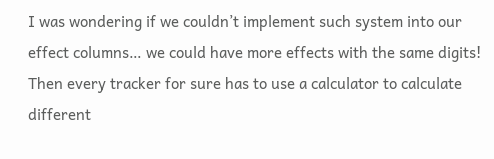I was wondering if we couldn’t implement such system into our effect columns… we could have more effects with the same digits!
Then every tracker for sure has to use a calculator to calculate different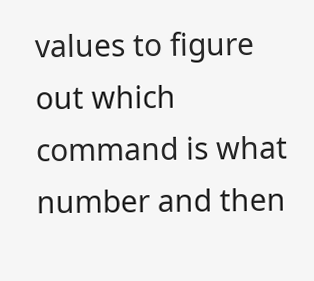values to figure out which command is what number and then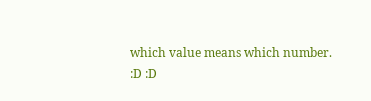which value means which number.
:D :D